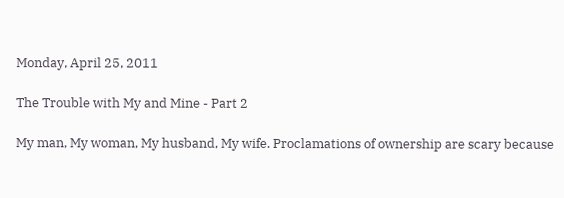Monday, April 25, 2011

The Trouble with My and Mine - Part 2

My man, My woman, My husband, My wife. Proclamations of ownership are scary because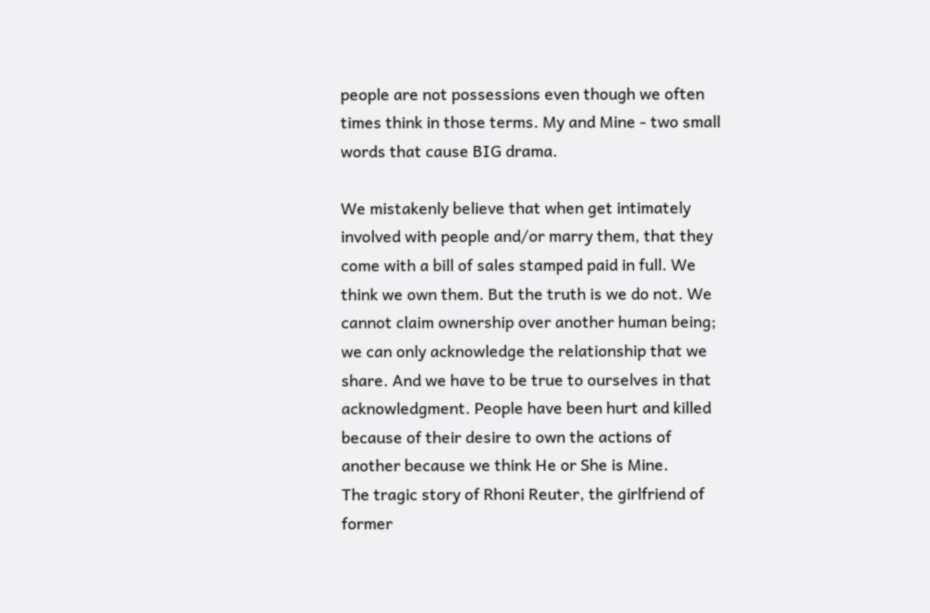people are not possessions even though we often times think in those terms. My and Mine - two small words that cause BIG drama.

We mistakenly believe that when get intimately involved with people and/or marry them, that they come with a bill of sales stamped paid in full. We think we own them. But the truth is we do not. We cannot claim ownership over another human being; we can only acknowledge the relationship that we share. And we have to be true to ourselves in that acknowledgment. People have been hurt and killed because of their desire to own the actions of another because we think He or She is Mine.
The tragic story of Rhoni Reuter, the girlfriend of former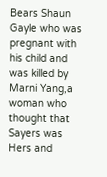Bears Shaun Gayle who was pregnant with his child and was killed by Marni Yang,a woman who thought that Sayers was Hers and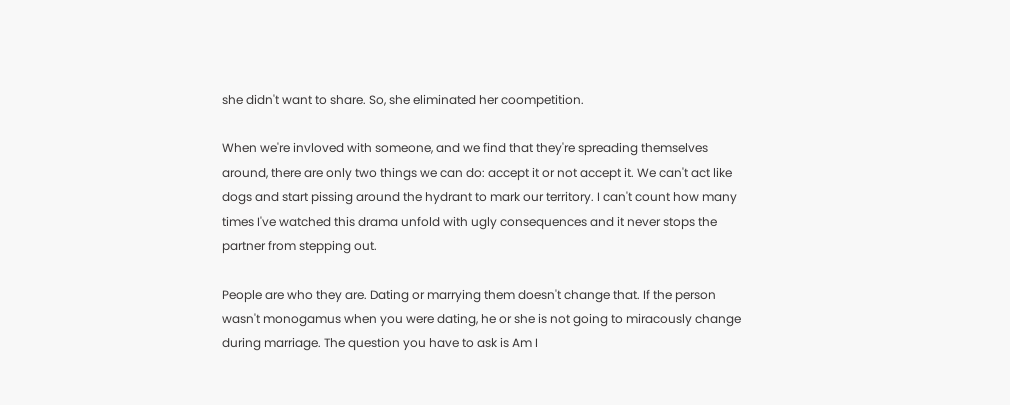she didn't want to share. So, she eliminated her coompetition.

When we're invloved with someone, and we find that they're spreading themselves around, there are only two things we can do: accept it or not accept it. We can't act like dogs and start pissing around the hydrant to mark our territory. I can't count how many times I've watched this drama unfold with ugly consequences and it never stops the partner from stepping out.

People are who they are. Dating or marrying them doesn't change that. If the person wasn't monogamus when you were dating, he or she is not going to miracously change during marriage. The question you have to ask is Am I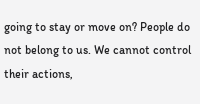going to stay or move on? People do not belong to us. We cannot control their actions,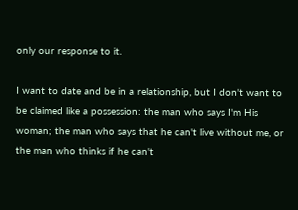only our response to it.

I want to date and be in a relationship, but I don't want to be claimed like a possession: the man who says I'm His woman; the man who says that he can't live without me, or the man who thinks if he can't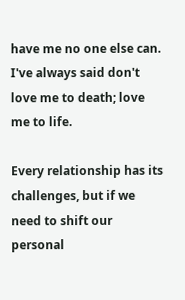have me no one else can. I've always said don't love me to death; love me to life.

Every relationship has its challenges, but if we need to shift our personal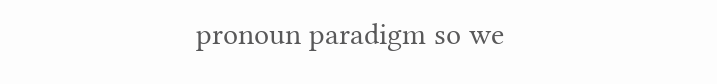pronoun paradigm so we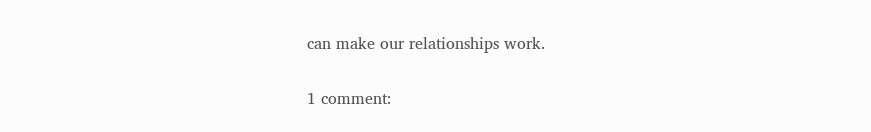can make our relationships work.

1 comment: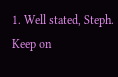1. Well stated, Steph. Keep on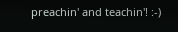preachin' and teachin'! :-)